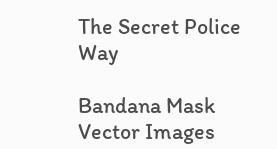The Secret Police Way

Bandana Mask Vector Images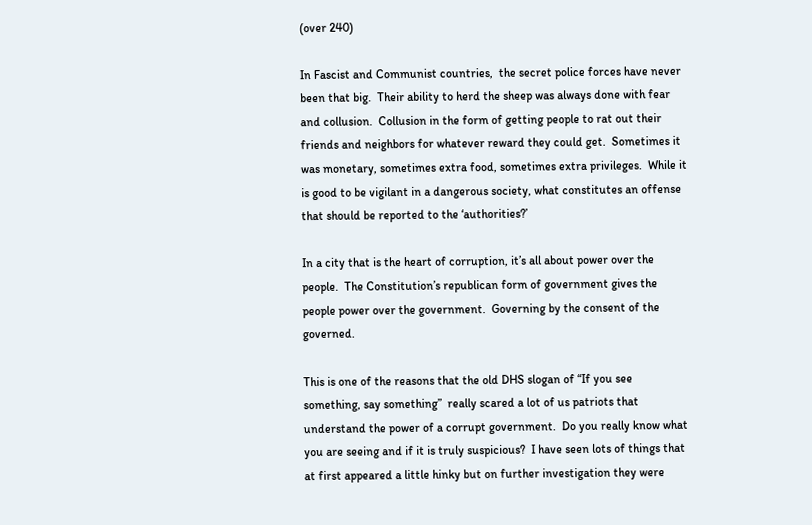(over 240)

In Fascist and Communist countries,  the secret police forces have never been that big.  Their ability to herd the sheep was always done with fear and collusion.  Collusion in the form of getting people to rat out their friends and neighbors for whatever reward they could get.  Sometimes it was monetary, sometimes extra food, sometimes extra privileges.  While it is good to be vigilant in a dangerous society, what constitutes an offense that should be reported to the ‘authorities?’

In a city that is the heart of corruption, it’s all about power over the people.  The Constitution’s republican form of government gives the people power over the government.  Governing by the consent of the governed.

This is one of the reasons that the old DHS slogan of “If you see something, say something”  really scared a lot of us patriots that understand the power of a corrupt government.  Do you really know what you are seeing and if it is truly suspicious?  I have seen lots of things that at first appeared a little hinky but on further investigation they were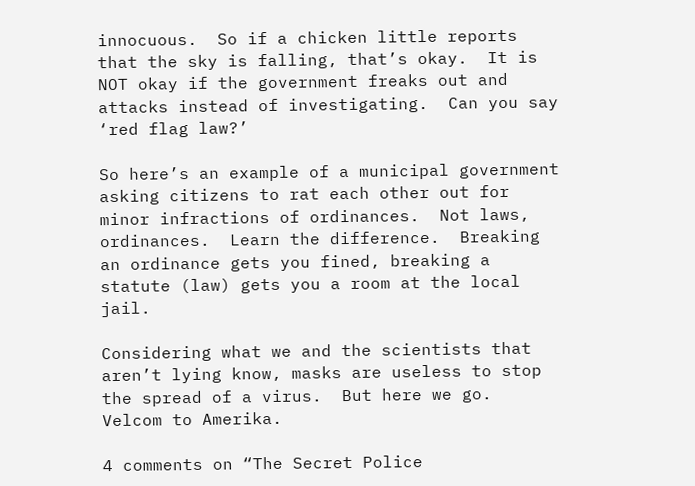innocuous.  So if a chicken little reports that the sky is falling, that’s okay.  It is NOT okay if the government freaks out and attacks instead of investigating.  Can you say ‘red flag law?’

So here’s an example of a municipal government asking citizens to rat each other out for minor infractions of ordinances.  Not laws, ordinances.  Learn the difference.  Breaking an ordinance gets you fined, breaking a statute (law) gets you a room at the local jail.

Considering what we and the scientists that aren’t lying know, masks are useless to stop the spread of a virus.  But here we go.  Velcom to Amerika.

4 comments on “The Secret Police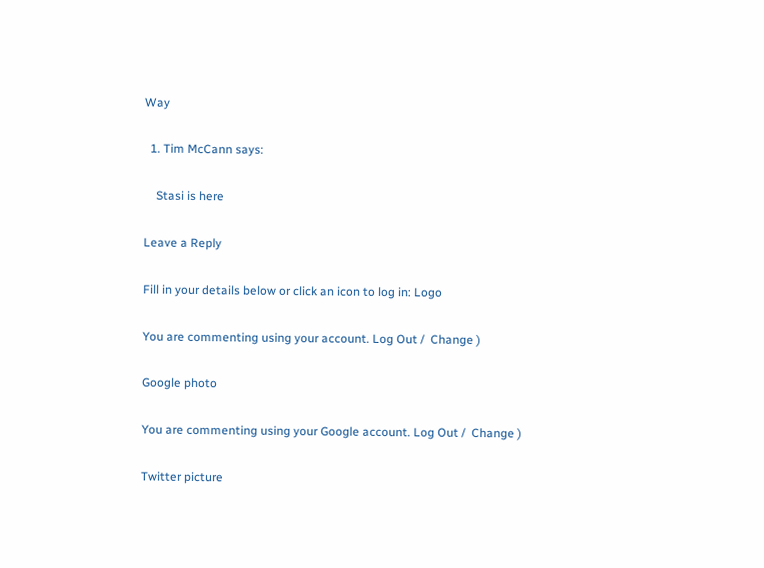Way

  1. Tim McCann says:

    Stasi is here

Leave a Reply

Fill in your details below or click an icon to log in: Logo

You are commenting using your account. Log Out /  Change )

Google photo

You are commenting using your Google account. Log Out /  Change )

Twitter picture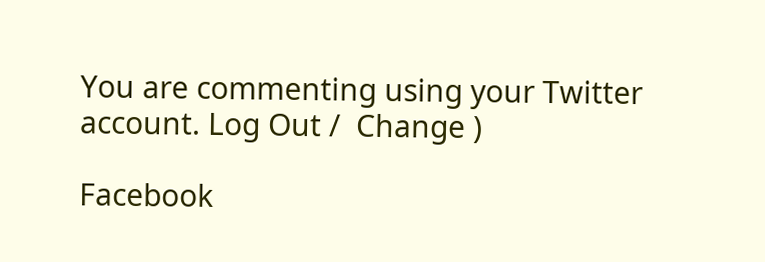You are commenting using your Twitter account. Log Out /  Change )

Facebook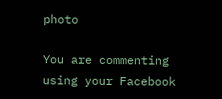photo

You are commenting using your Facebook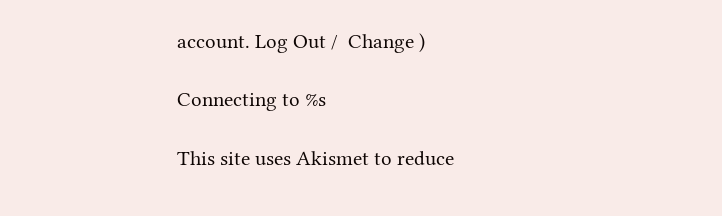account. Log Out /  Change )

Connecting to %s

This site uses Akismet to reduce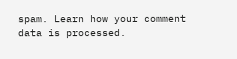spam. Learn how your comment data is processed.